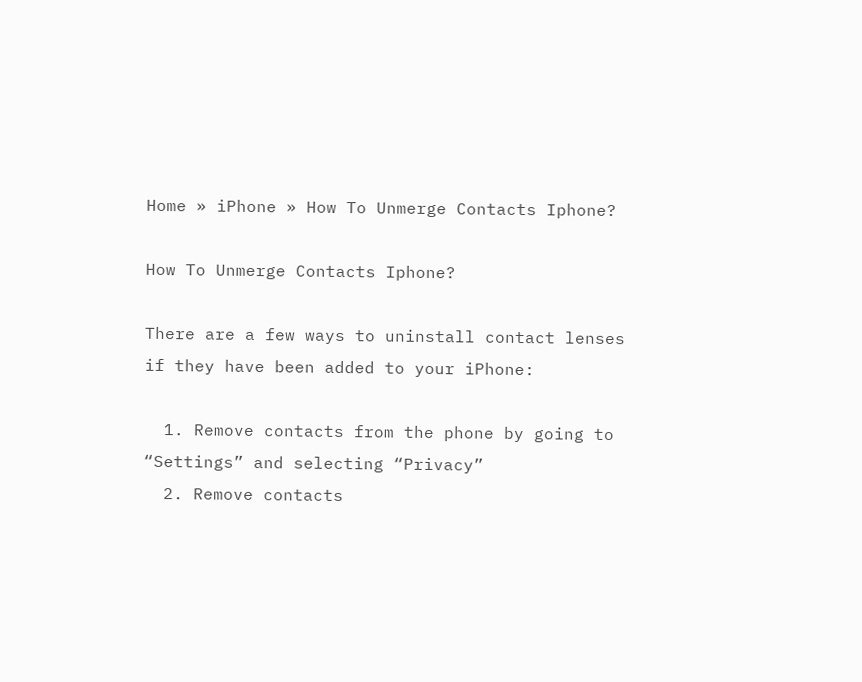Home » iPhone » How To Unmerge Contacts Iphone?

How To Unmerge Contacts Iphone?

There are a few ways to uninstall contact lenses if they have been added to your iPhone:

  1. Remove contacts from the phone by going to “Settings” and selecting “Privacy”
  2. Remove contacts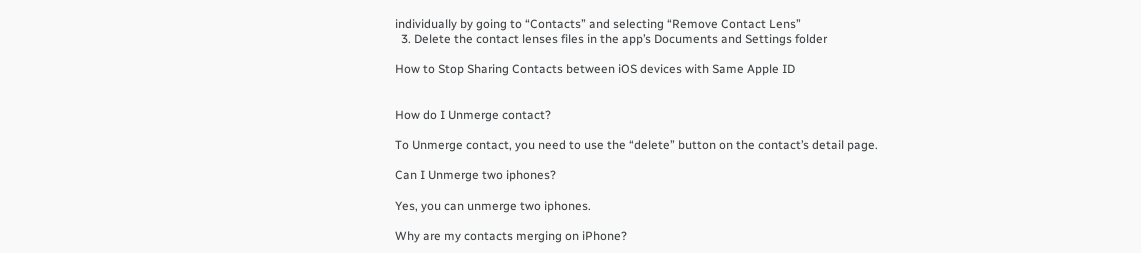individually by going to “Contacts” and selecting “Remove Contact Lens”
  3. Delete the contact lenses files in the app’s Documents and Settings folder

How to Stop Sharing Contacts between iOS devices with Same Apple ID


How do I Unmerge contact?

To Unmerge contact, you need to use the “delete” button on the contact’s detail page.

Can I Unmerge two iphones?

Yes, you can unmerge two iphones.

Why are my contacts merging on iPhone?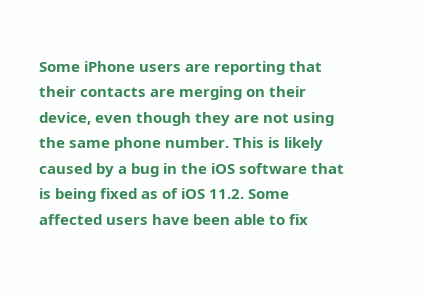Some iPhone users are reporting that their contacts are merging on their device, even though they are not using the same phone number. This is likely caused by a bug in the iOS software that is being fixed as of iOS 11.2. Some affected users have been able to fix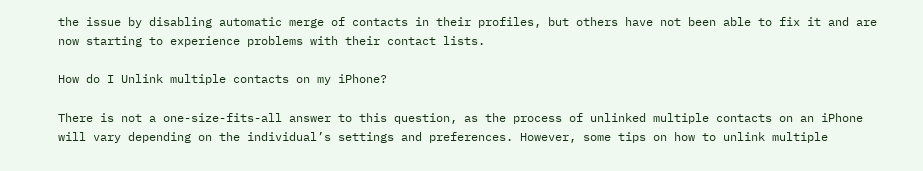the issue by disabling automatic merge of contacts in their profiles, but others have not been able to fix it and are now starting to experience problems with their contact lists.

How do I Unlink multiple contacts on my iPhone?

There is not a one-size-fits-all answer to this question, as the process of unlinked multiple contacts on an iPhone will vary depending on the individual’s settings and preferences. However, some tips on how to unlink multiple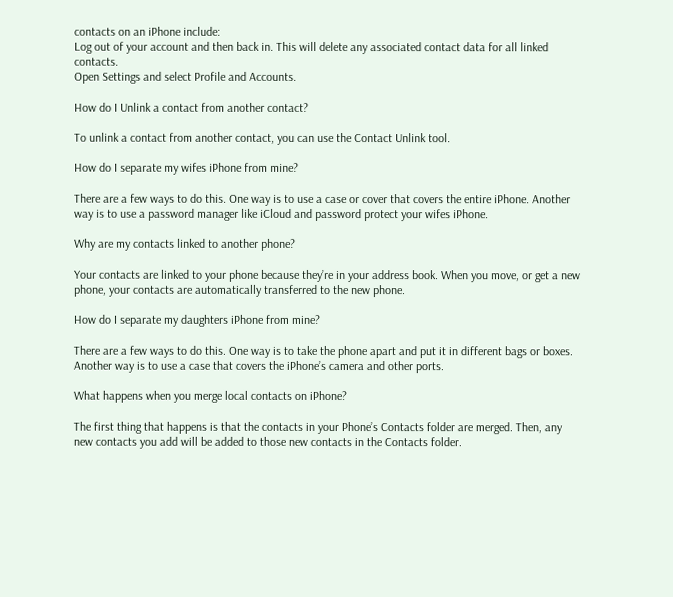contacts on an iPhone include:
Log out of your account and then back in. This will delete any associated contact data for all linked contacts.
Open Settings and select Profile and Accounts.

How do I Unlink a contact from another contact?

To unlink a contact from another contact, you can use the Contact Unlink tool.

How do I separate my wifes iPhone from mine?

There are a few ways to do this. One way is to use a case or cover that covers the entire iPhone. Another way is to use a password manager like iCloud and password protect your wifes iPhone.

Why are my contacts linked to another phone?

Your contacts are linked to your phone because they’re in your address book. When you move, or get a new phone, your contacts are automatically transferred to the new phone.

How do I separate my daughters iPhone from mine?

There are a few ways to do this. One way is to take the phone apart and put it in different bags or boxes. Another way is to use a case that covers the iPhone’s camera and other ports.

What happens when you merge local contacts on iPhone?

The first thing that happens is that the contacts in your Phone’s Contacts folder are merged. Then, any new contacts you add will be added to those new contacts in the Contacts folder.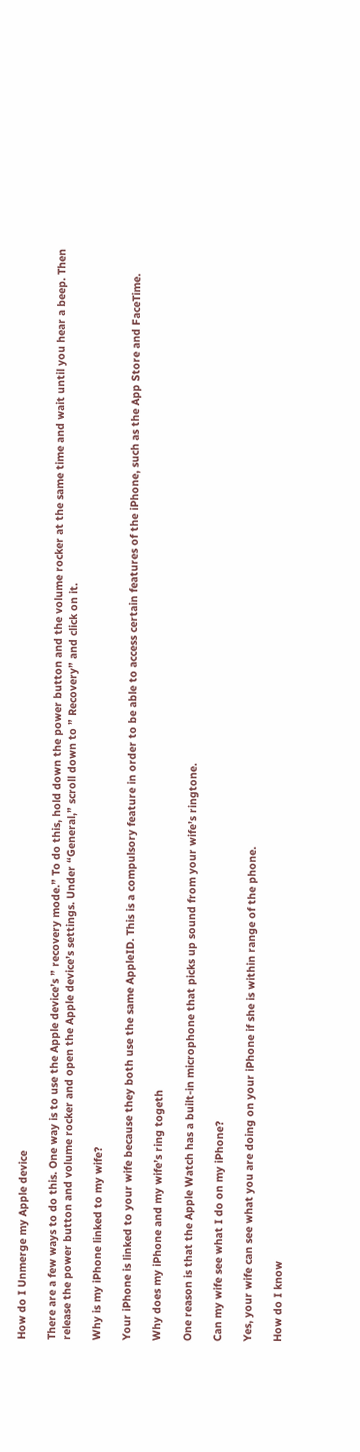How do I Unmerge my Apple device

There are a few ways to do this. One way is to use the Apple device’s ” recovery mode.” To do this, hold down the power button and the volume rocker at the same time and wait until you hear a beep. Then release the power button and volume rocker and open the Apple device’s settings. Under “General,” scroll down to ” Recovery” and click on it.

Why is my iPhone linked to my wife?

Your iPhone is linked to your wife because they both use the same AppleID. This is a compulsory feature in order to be able to access certain features of the iPhone, such as the App Store and FaceTime.

Why does my iPhone and my wife’s ring togeth

One reason is that the Apple Watch has a built-in microphone that picks up sound from your wife’s ringtone.

Can my wife see what I do on my iPhone?

Yes, your wife can see what you are doing on your iPhone if she is within range of the phone.

How do I know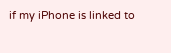if my iPhone is linked to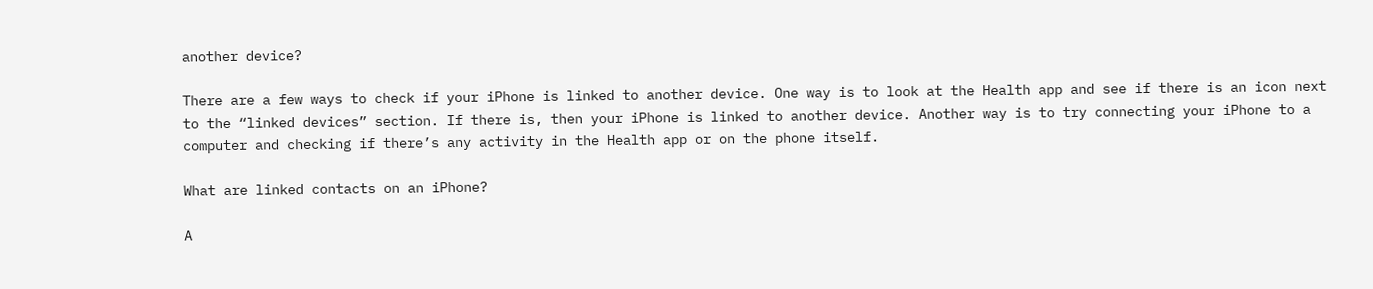another device?

There are a few ways to check if your iPhone is linked to another device. One way is to look at the Health app and see if there is an icon next to the “linked devices” section. If there is, then your iPhone is linked to another device. Another way is to try connecting your iPhone to a computer and checking if there’s any activity in the Health app or on the phone itself.

What are linked contacts on an iPhone?

A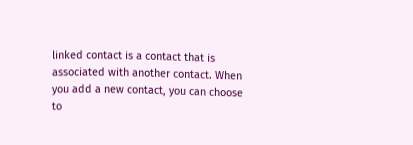linked contact is a contact that is associated with another contact. When you add a new contact, you can choose to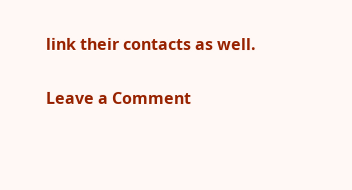link their contacts as well.

Leave a Comment